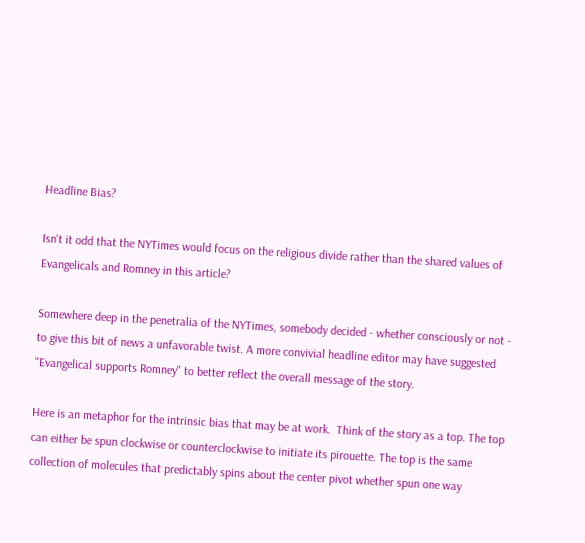Headline Bias?

Isn't it odd that the NYTimes would focus on the religious divide rather than the shared values of Evangelicals and Romney in this article?

Somewhere deep in the penetralia of the NYTimes, somebody decided - whether consciously or not - to give this bit of news a unfavorable twist. A more convivial headline editor may have suggested "Evangelical supports Romney" to better reflect the overall message of the story.

Here is an metaphor for the intrinsic bias that may be at work.  Think of the story as a top. The top can either be spun clockwise or counterclockwise to initiate its pirouette. The top is the same collection of molecules that predictably spins about the center pivot whether spun one way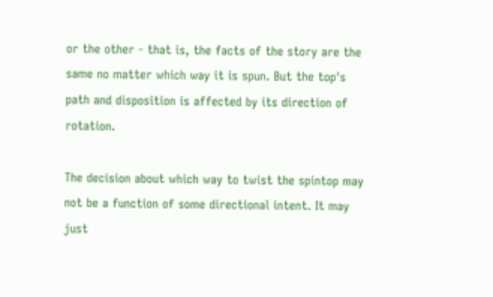or the other - that is, the facts of the story are the same no matter which way it is spun. But the top's path and disposition is affected by its direction of rotation.

The decision about which way to twist the spintop may not be a function of some directional intent. It may just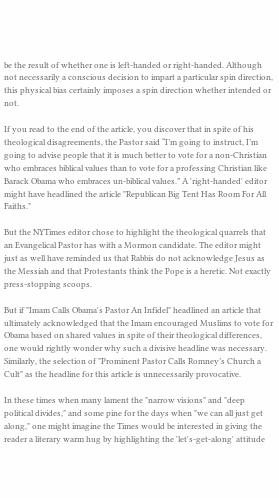be the result of whether one is left-handed or right-handed. Although not necessarily a conscious decision to impart a particular spin direction, this physical bias certainly imposes a spin direction whether intended or not.

If you read to the end of the article, you discover that in spite of his theological disagreements, the Pastor said “I’m going to instruct, I’m going to advise people that it is much better to vote for a non-Christian who embraces biblical values than to vote for a professing Christian like Barack Obama who embraces un-biblical values.” A 'right-handed' editor might have headlined the article "Republican Big Tent Has Room For All Faiths."

But the NYTimes editor chose to highlight the theological quarrels that an Evangelical Pastor has with a Mormon candidate. The editor might just as well have reminded us that Rabbis do not acknowledge Jesus as the Messiah and that Protestants think the Pope is a heretic. Not exactly press-stopping scoops.

But if "Imam Calls Obama's Pastor An Infidel" headlined an article that ultimately acknowledged that the Imam encouraged Muslims to vote for Obama based on shared values in spite of their theological differences, one would rightly wonder why such a divisive headline was necessary. Similarly, the selection of "Prominent Pastor Calls Romney’s Church a Cult" as the headline for this article is unnecessarily provocative.

In these times when many lament the "narrow visions" and "deep political divides," and some pine for the days when "we can all just get along," one might imagine the Times would be interested in giving the reader a literary warm hug by highlighting the 'let's-get-along' attitude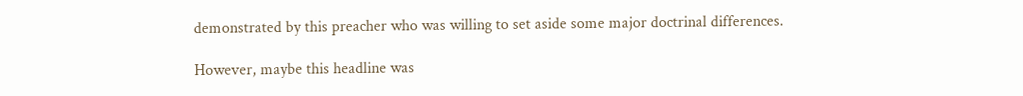demonstrated by this preacher who was willing to set aside some major doctrinal differences.

However, maybe this headline was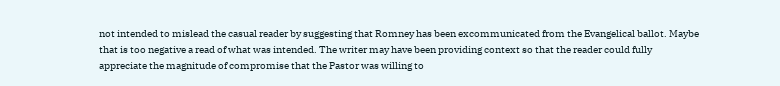not intended to mislead the casual reader by suggesting that Romney has been excommunicated from the Evangelical ballot. Maybe that is too negative a read of what was intended. The writer may have been providing context so that the reader could fully appreciate the magnitude of compromise that the Pastor was willing to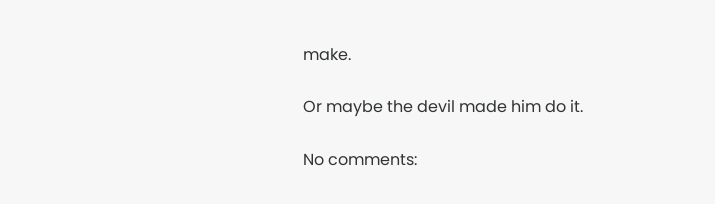make.

Or maybe the devil made him do it.

No comments: